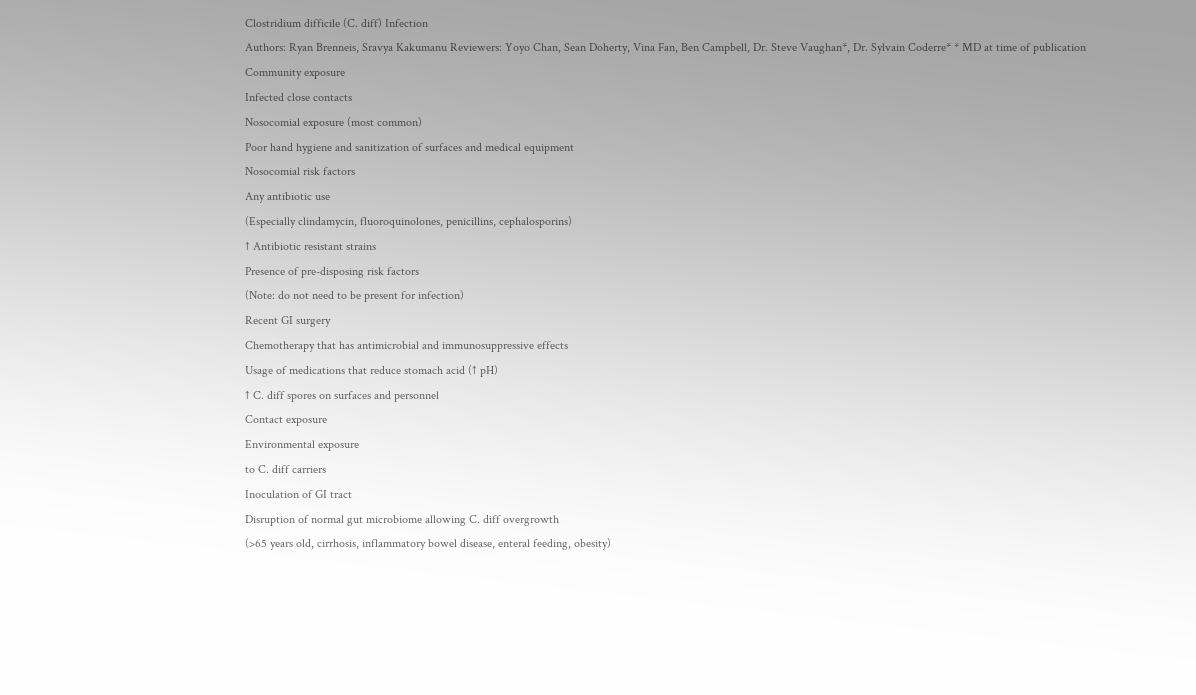Clostridium difficile (C. diff) Infection
Authors: Ryan Brenneis, Sravya Kakumanu Reviewers: Yoyo Chan, Sean Doherty, Vina Fan, Ben Campbell, Dr. Steve Vaughan*, Dr. Sylvain Coderre* * MD at time of publication
Community exposure
Infected close contacts
Nosocomial exposure (most common)
Poor hand hygiene and sanitization of surfaces and medical equipment
Nosocomial risk factors
Any antibiotic use
(Especially clindamycin, fluoroquinolones, penicillins, cephalosporins)
↑ Antibiotic resistant strains
Presence of pre-disposing risk factors
(Note: do not need to be present for infection)
Recent GI surgery
Chemotherapy that has antimicrobial and immunosuppressive effects
Usage of medications that reduce stomach acid (↑ pH)
↑ C. diff spores on surfaces and personnel
Contact exposure
Environmental exposure
to C. diff carriers
Inoculation of GI tract
Disruption of normal gut microbiome allowing C. diff overgrowth
(>65 years old, cirrhosis, inflammatory bowel disease, enteral feeding, obesity)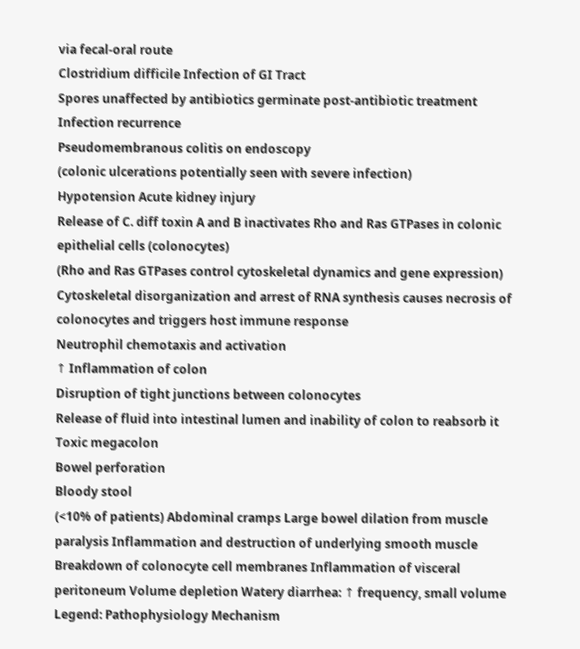via fecal-oral route
Clostridium difficile Infection of GI Tract
Spores unaffected by antibiotics germinate post-antibiotic treatment
Infection recurrence
Pseudomembranous colitis on endoscopy
(colonic ulcerations potentially seen with severe infection)
Hypotension Acute kidney injury
Release of C. diff toxin A and B inactivates Rho and Ras GTPases in colonic epithelial cells (colonocytes)
(Rho and Ras GTPases control cytoskeletal dynamics and gene expression)
Cytoskeletal disorganization and arrest of RNA synthesis causes necrosis of colonocytes and triggers host immune response
Neutrophil chemotaxis and activation
↑ Inflammation of colon
Disruption of tight junctions between colonocytes
Release of fluid into intestinal lumen and inability of colon to reabsorb it
Toxic megacolon
Bowel perforation
Bloody stool
(<10% of patients) Abdominal cramps Large bowel dilation from muscle paralysis Inflammation and destruction of underlying smooth muscle Breakdown of colonocyte cell membranes Inflammation of visceral peritoneum Volume depletion Watery diarrhea: ↑ frequency, small volume Legend: Pathophysiology Mechanism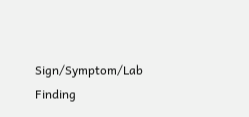Sign/Symptom/Lab Finding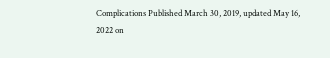Complications Published March 30, 2019, updated May 16, 2022 on